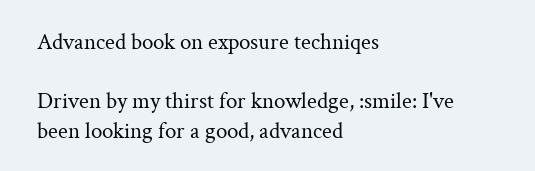Advanced book on exposure techniqes

Driven by my thirst for knowledge, :smile: I've been looking for a good, advanced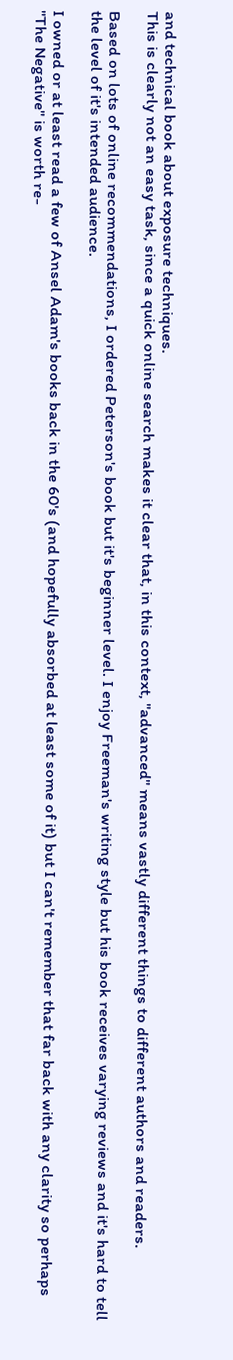and technical book about exposure techniques.
This is clearly not an easy task, since a quick online search makes it clear that, in this context, "advanced" means vastly different things to different authors and readers.

Based on lots of online recommendations, I ordered Peterson's book but it's beginner level. I enjoy Freeman's writing style but his book receives varying reviews and it's hard to tell the level of it's intended audience.

I owned or at least read a few of Ansel Adam's books back in the 60's (and hopefully absorbed at least some of it) but I can't remember that far back with any clarity so perhaps "The Negative" is worth re-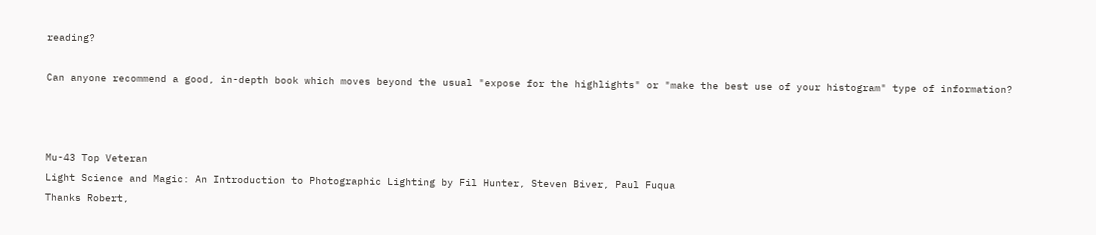reading?

Can anyone recommend a good, in-depth book which moves beyond the usual "expose for the highlights" or "make the best use of your histogram" type of information?



Mu-43 Top Veteran
Light Science and Magic: An Introduction to Photographic Lighting by Fil Hunter, Steven Biver, Paul Fuqua
Thanks Robert,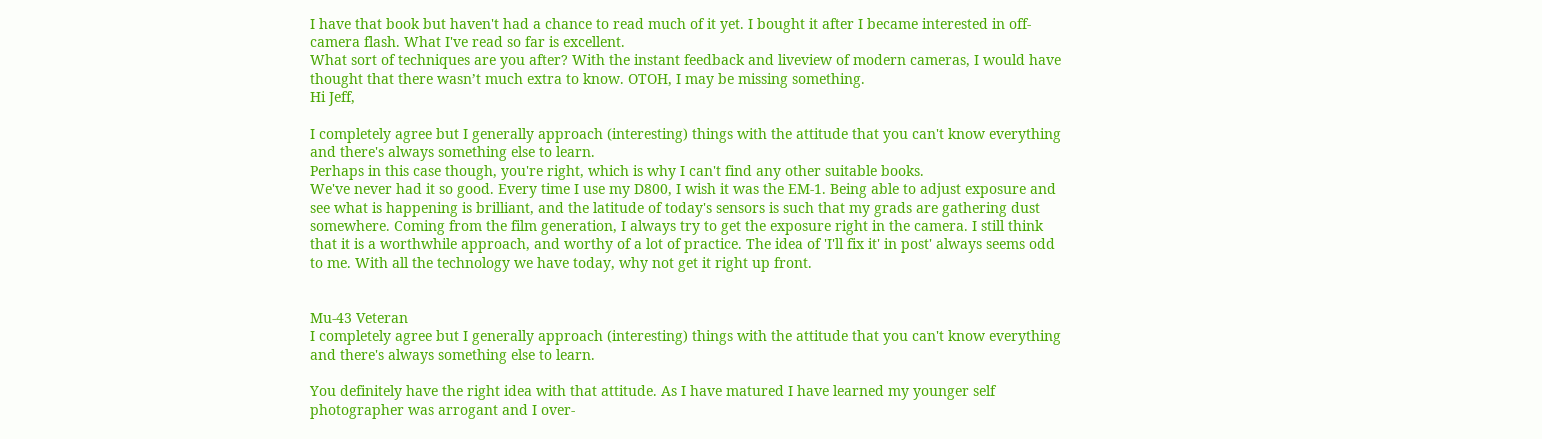I have that book but haven't had a chance to read much of it yet. I bought it after I became interested in off-camera flash. What I've read so far is excellent.
What sort of techniques are you after? With the instant feedback and liveview of modern cameras, I would have thought that there wasn’t much extra to know. OTOH, I may be missing something.
Hi Jeff,

I completely agree but I generally approach (interesting) things with the attitude that you can't know everything and there's always something else to learn.
Perhaps in this case though, you're right, which is why I can't find any other suitable books.
We've never had it so good. Every time I use my D800, I wish it was the EM-1. Being able to adjust exposure and see what is happening is brilliant, and the latitude of today's sensors is such that my grads are gathering dust somewhere. Coming from the film generation, I always try to get the exposure right in the camera. I still think that it is a worthwhile approach, and worthy of a lot of practice. The idea of 'I'll fix it' in post' always seems odd to me. With all the technology we have today, why not get it right up front.


Mu-43 Veteran
I completely agree but I generally approach (interesting) things with the attitude that you can't know everything and there's always something else to learn.

You definitely have the right idea with that attitude. As I have matured I have learned my younger self photographer was arrogant and I over-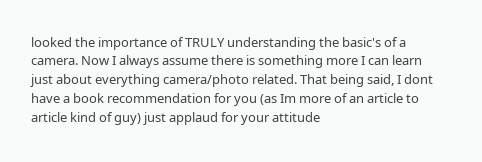looked the importance of TRULY understanding the basic's of a camera. Now I always assume there is something more I can learn just about everything camera/photo related. That being said, I dont have a book recommendation for you (as Im more of an article to article kind of guy) just applaud for your attitude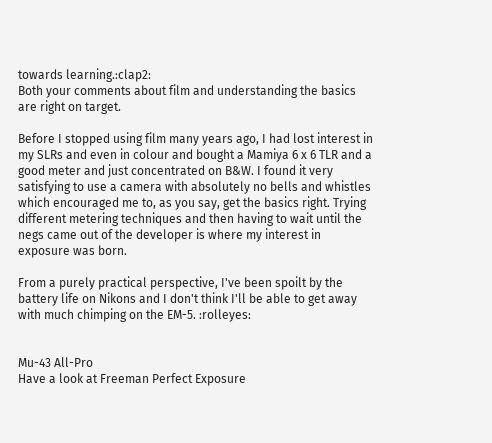towards learning.:clap2:
Both your comments about film and understanding the basics are right on target.

Before I stopped using film many years ago, I had lost interest in my SLRs and even in colour and bought a Mamiya 6 x 6 TLR and a good meter and just concentrated on B&W. I found it very satisfying to use a camera with absolutely no bells and whistles which encouraged me to, as you say, get the basics right. Trying different metering techniques and then having to wait until the negs came out of the developer is where my interest in exposure was born.

From a purely practical perspective, I've been spoilt by the battery life on Nikons and I don't think I'll be able to get away with much chimping on the EM-5. :rolleyes:


Mu-43 All-Pro
Have a look at Freeman Perfect Exposure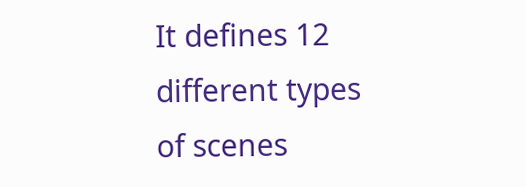It defines 12 different types of scenes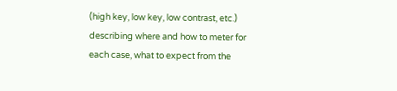(high key, low key, low contrast, etc.) describing where and how to meter for each case, what to expect from the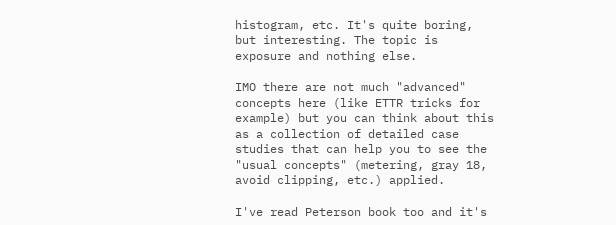histogram, etc. It's quite boring, but interesting. The topic is exposure and nothing else.

IMO there are not much "advanced" concepts here (like ETTR tricks for example) but you can think about this as a collection of detailed case studies that can help you to see the "usual concepts" (metering, gray 18, avoid clipping, etc.) applied.

I've read Peterson book too and it's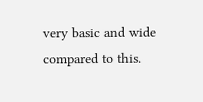very basic and wide compared to this.